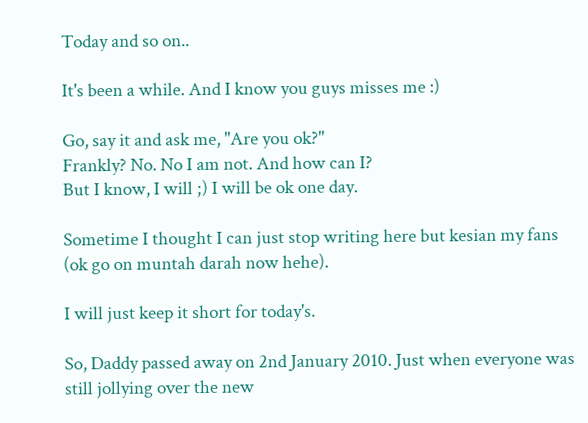Today and so on..

It's been a while. And I know you guys misses me :)

Go, say it and ask me, "Are you ok?"
Frankly? No. No I am not. And how can I?
But I know, I will ;) I will be ok one day.

Sometime I thought I can just stop writing here but kesian my fans (ok go on muntah darah now hehe).

I will just keep it short for today's.

So, Daddy passed away on 2nd January 2010. Just when everyone was still jollying over the new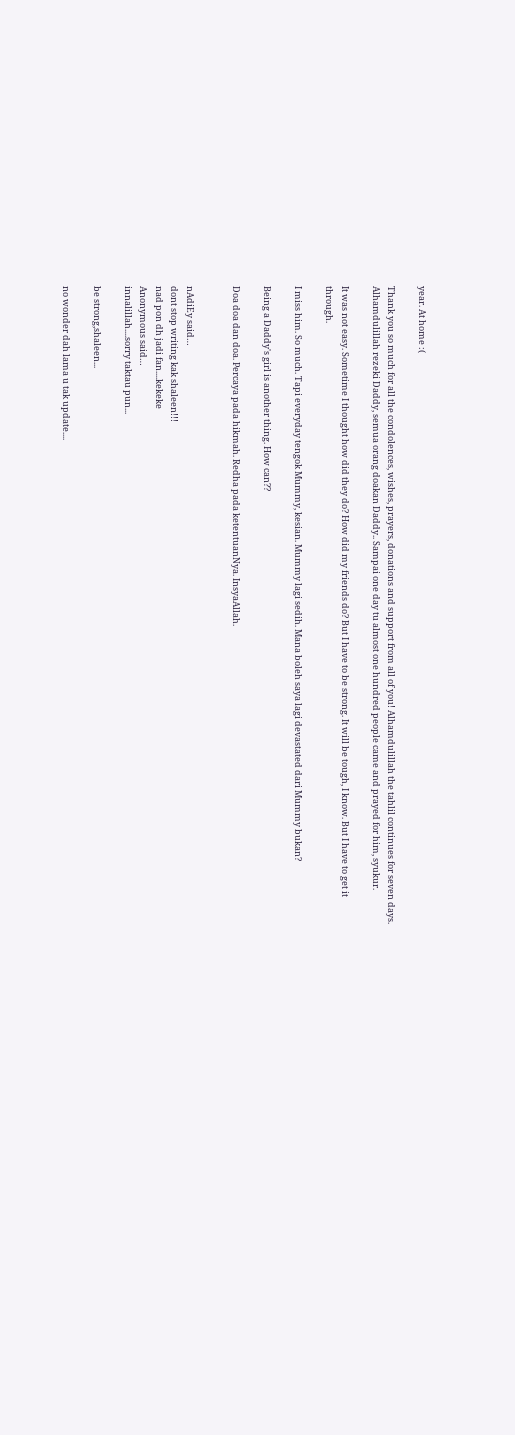year. At home :(

Thank you so much for all the condolences, wishes, prayers, donations and support from all of you! Alhamdulillah the tahlil continues for seven days. Alhamdulillah rezeki Daddy, semua orang doakan Daddy.. Sampai one day tu almost one hundred people came and prayed for him, syukur.

It was not easy. Sometime I thought how did they do? How did my friends do? But I have to be strong. It will be tough, I know. But I have to get it through.

I miss him. So much. Tapi everyday tengok Mummy, kesian. Mummy lagi sedih. Mana boleh saya lagi devastated dari Mummy bukan?

Being a Daddy's girl is another thing. How can??

Doa doa dan doa. Percaya pada hikmah. Redha pada ketentuanNya. InsyaAllah.


nAdiEy said…
dont stop writing kak shaleen!!!
nad pon dh jadi fan....kekeke
Anonymous said…
innalillah....sorry taktau pun...

be strong,shaleen...

no wonder dah lama u tak update....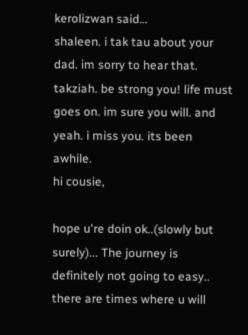kerolizwan said…
shaleen. i tak tau about your dad. im sorry to hear that. takziah. be strong you! life must goes on. im sure you will. and yeah. i miss you. its been awhile.
hi cousie,

hope u're doin ok..(slowly but surely)... The journey is definitely not going to easy.. there are times where u will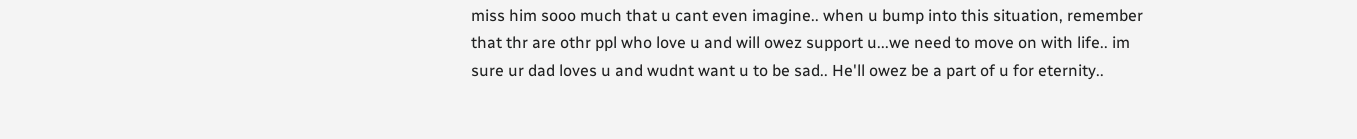miss him sooo much that u cant even imagine.. when u bump into this situation, remember that thr are othr ppl who love u and will owez support u...we need to move on with life.. im sure ur dad loves u and wudnt want u to be sad.. He'll owez be a part of u for eternity..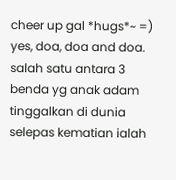cheer up gal *hugs*~ =)
yes, doa, doa and doa. salah satu antara 3 benda yg anak adam tinggalkan di dunia selepas kematian ialah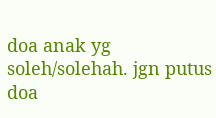doa anak yg soleh/solehah. jgn putus doa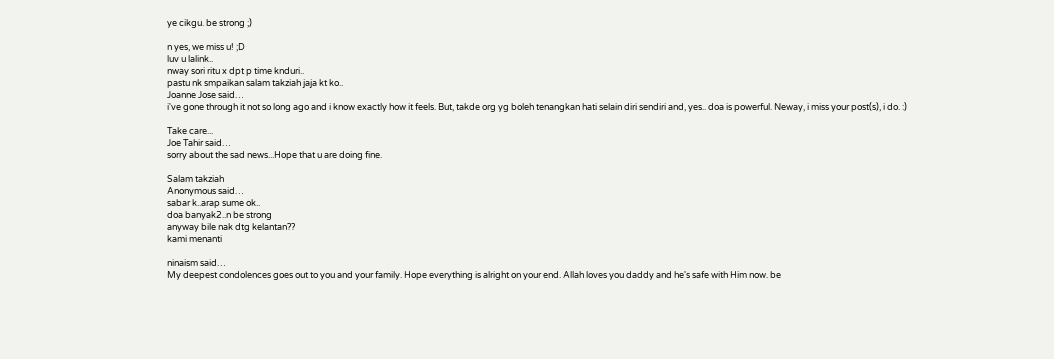ye cikgu. be strong ;)

n yes, we miss u! ;D
luv u lalink..
nway sori ritu x dpt p time knduri..
pastu nk smpaikan salam takziah jaja kt ko..
Joanne Jose said…
i've gone through it not so long ago and i know exactly how it feels. But, takde org yg boleh tenangkan hati selain diri sendiri and, yes.. doa is powerful. Neway, i miss your post(s), i do. :)

Take care...
Joe Tahir said…
sorry about the sad news...Hope that u are doing fine.

Salam takziah
Anonymous said…
sabar k..arap sume ok..
doa banyak2..n be strong
anyway bile nak dtg kelantan??
kami menanti

ninaism said…
My deepest condolences goes out to you and your family. Hope everything is alright on your end. Allah loves you daddy and he's safe with Him now. be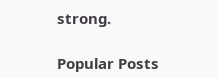strong.

Popular Posts